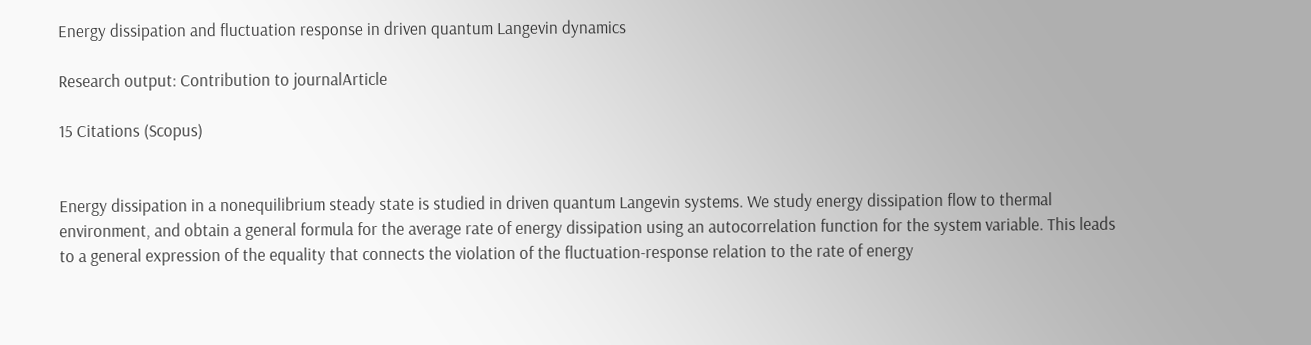Energy dissipation and fluctuation response in driven quantum Langevin dynamics

Research output: Contribution to journalArticle

15 Citations (Scopus)


Energy dissipation in a nonequilibrium steady state is studied in driven quantum Langevin systems. We study energy dissipation flow to thermal environment, and obtain a general formula for the average rate of energy dissipation using an autocorrelation function for the system variable. This leads to a general expression of the equality that connects the violation of the fluctuation-response relation to the rate of energy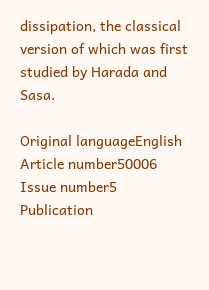dissipation, the classical version of which was first studied by Harada and Sasa.

Original languageEnglish
Article number50006
Issue number5
Publication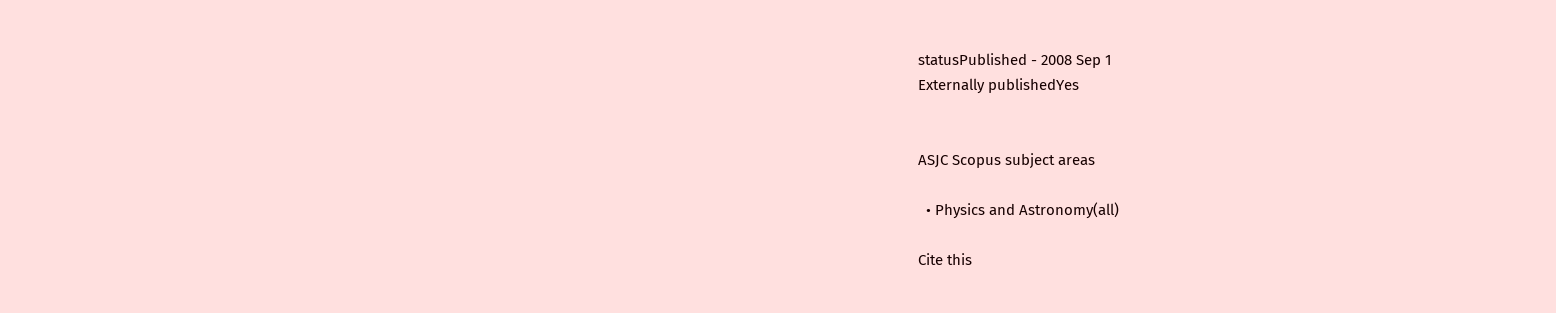statusPublished - 2008 Sep 1
Externally publishedYes


ASJC Scopus subject areas

  • Physics and Astronomy(all)

Cite this